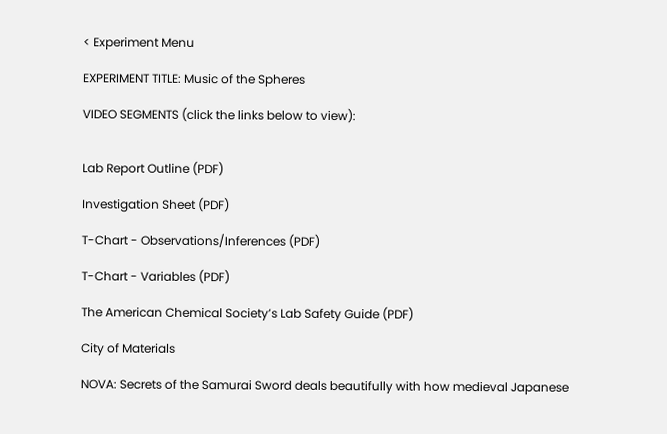< Experiment Menu

EXPERIMENT TITLE: Music of the Spheres

VIDEO SEGMENTS (click the links below to view):


Lab Report Outline (PDF)

Investigation Sheet (PDF)

T-Chart - Observations/Inferences (PDF)

T-Chart - Variables (PDF)

The American Chemical Society’s Lab Safety Guide (PDF)

City of Materials

NOVA: Secrets of the Samurai Sword deals beautifully with how medieval Japanese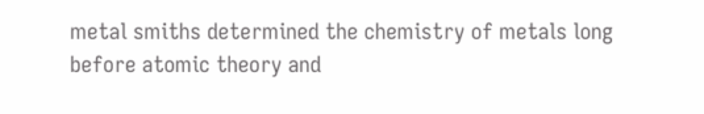metal smiths determined the chemistry of metals long before atomic theory and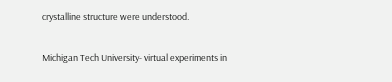crystalline structure were understood.

Michigan Tech University- virtual experiments in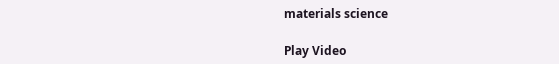materials science

Play Video